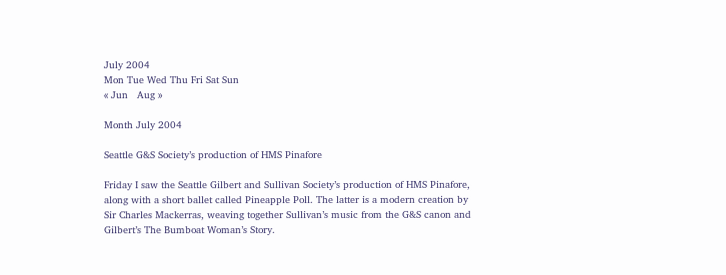July 2004
Mon Tue Wed Thu Fri Sat Sun
« Jun   Aug »

Month July 2004

Seattle G&S Society’s production of HMS Pinafore

Friday I saw the Seattle Gilbert and Sullivan Society’s production of HMS Pinafore, along with a short ballet called Pineapple Poll. The latter is a modern creation by Sir Charles Mackerras, weaving together Sullivan’s music from the G&S canon and Gilbert’s The Bumboat Woman’s Story.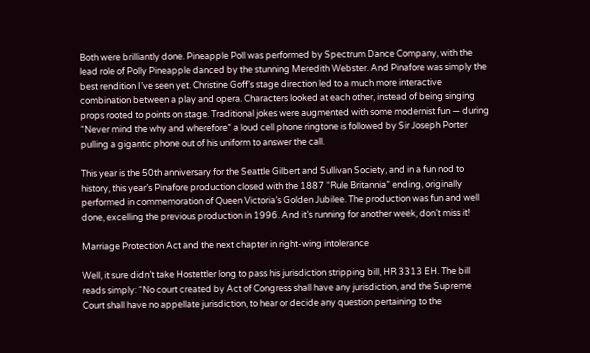Both were brilliantly done. Pineapple Poll was performed by Spectrum Dance Company, with the lead role of Polly Pineapple danced by the stunning Meredith Webster. And Pinafore was simply the best rendition I’ve seen yet. Christine Goff’s stage direction led to a much more interactive combination between a play and opera. Characters looked at each other, instead of being singing props rooted to points on stage. Traditional jokes were augmented with some modernist fun — during “Never mind the why and wherefore” a loud cell phone ringtone is followed by Sir Joseph Porter pulling a gigantic phone out of his uniform to answer the call.

This year is the 50th anniversary for the Seattle Gilbert and Sullivan Society, and in a fun nod to history, this year’s Pinafore production closed with the 1887 “Rule Britannia” ending, originally performed in commemoration of Queen Victoria’s Golden Jubilee. The production was fun and well done, excelling the previous production in 1996. And it’s running for another week, don’t miss it!

Marriage Protection Act and the next chapter in right-wing intolerance

Well, it sure didn’t take Hostettler long to pass his jurisdiction stripping bill, HR 3313 EH. The bill reads simply: “No court created by Act of Congress shall have any jurisdiction, and the Supreme Court shall have no appellate jurisdiction, to hear or decide any question pertaining to the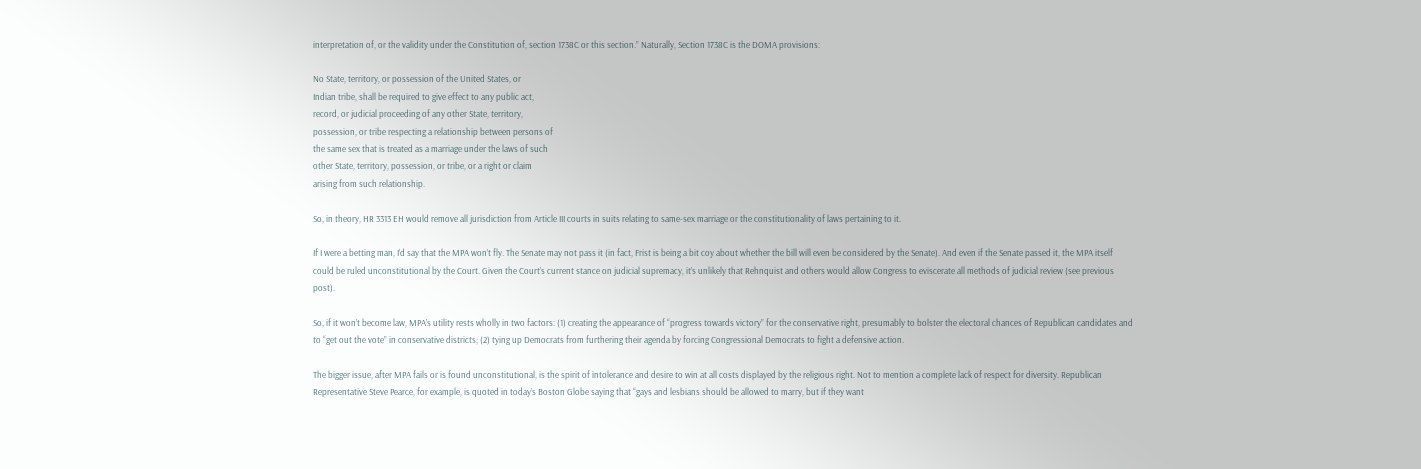interpretation of, or the validity under the Constitution of, section 1738C or this section.” Naturally, Section 1738C is the DOMA provisions:

No State, territory, or possession of the United States, or
Indian tribe, shall be required to give effect to any public act,
record, or judicial proceeding of any other State, territory,
possession, or tribe respecting a relationship between persons of
the same sex that is treated as a marriage under the laws of such
other State, territory, possession, or tribe, or a right or claim
arising from such relationship.

So, in theory, HR 3313 EH would remove all jurisdiction from Article III courts in suits relating to same-sex marriage or the constitutionality of laws pertaining to it.

If I were a betting man, I’d say that the MPA won’t fly. The Senate may not pass it (in fact, Frist is being a bit coy about whether the bill will even be considered by the Senate). And even if the Senate passed it, the MPA itself could be ruled unconstitutional by the Court. Given the Court’s current stance on judicial supremacy, it’s unlikely that Rehnquist and others would allow Congress to eviscerate all methods of judicial review (see previous post).

So, if it won’t become law, MPA’s utility rests wholly in two factors: (1) creating the appearance of “progress towards victory” for the conservative right, presumably to bolster the electoral chances of Republican candidates and to “get out the vote” in conservative districts; (2) tying up Democrats from furthering their agenda by forcing Congressional Democrats to fight a defensive action.

The bigger issue, after MPA fails or is found unconstitutional, is the spirit of intolerance and desire to win at all costs displayed by the religious right. Not to mention a complete lack of respect for diversity. Republican Representative Steve Pearce, for example, is quoted in today’s Boston Globe saying that “gays and lesbians should be allowed to marry, but if they want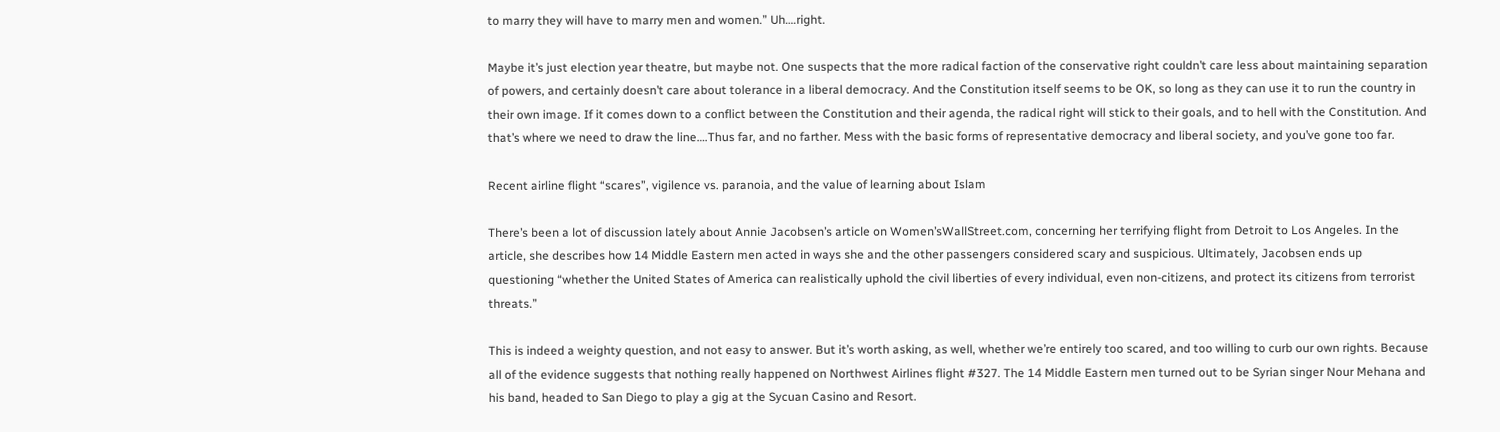to marry they will have to marry men and women.” Uh….right.

Maybe it’s just election year theatre, but maybe not. One suspects that the more radical faction of the conservative right couldn’t care less about maintaining separation of powers, and certainly doesn’t care about tolerance in a liberal democracy. And the Constitution itself seems to be OK, so long as they can use it to run the country in their own image. If it comes down to a conflict between the Constitution and their agenda, the radical right will stick to their goals, and to hell with the Constitution. And that’s where we need to draw the line….Thus far, and no farther. Mess with the basic forms of representative democracy and liberal society, and you’ve gone too far.

Recent airline flight “scares”, vigilence vs. paranoia, and the value of learning about Islam

There’s been a lot of discussion lately about Annie Jacobsen’s article on Women’sWallStreet.com, concerning her terrifying flight from Detroit to Los Angeles. In the article, she describes how 14 Middle Eastern men acted in ways she and the other passengers considered scary and suspicious. Ultimately, Jacobsen ends up questioning “whether the United States of America can realistically uphold the civil liberties of every individual, even non-citizens, and protect its citizens from terrorist threats.”

This is indeed a weighty question, and not easy to answer. But it’s worth asking, as well, whether we’re entirely too scared, and too willing to curb our own rights. Because all of the evidence suggests that nothing really happened on Northwest Airlines flight #327. The 14 Middle Eastern men turned out to be Syrian singer Nour Mehana and his band, headed to San Diego to play a gig at the Sycuan Casino and Resort.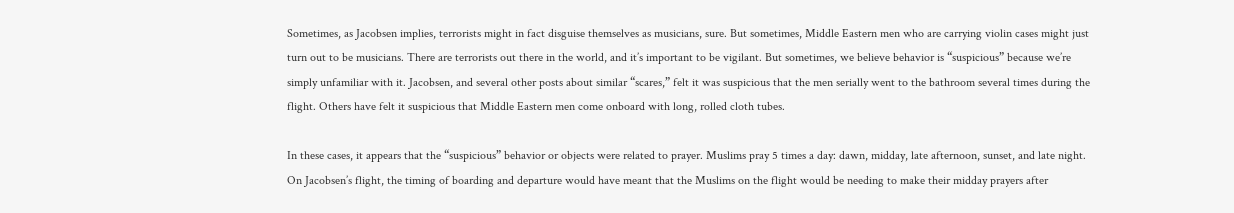Sometimes, as Jacobsen implies, terrorists might in fact disguise themselves as musicians, sure. But sometimes, Middle Eastern men who are carrying violin cases might just turn out to be musicians. There are terrorists out there in the world, and it’s important to be vigilant. But sometimes, we believe behavior is “suspicious” because we’re simply unfamiliar with it. Jacobsen, and several other posts about similar “scares,” felt it was suspicious that the men serially went to the bathroom several times during the flight. Others have felt it suspicious that Middle Eastern men come onboard with long, rolled cloth tubes.

In these cases, it appears that the “suspicious” behavior or objects were related to prayer. Muslims pray 5 times a day: dawn, midday, late afternoon, sunset, and late night. On Jacobsen’s flight, the timing of boarding and departure would have meant that the Muslims on the flight would be needing to make their midday prayers after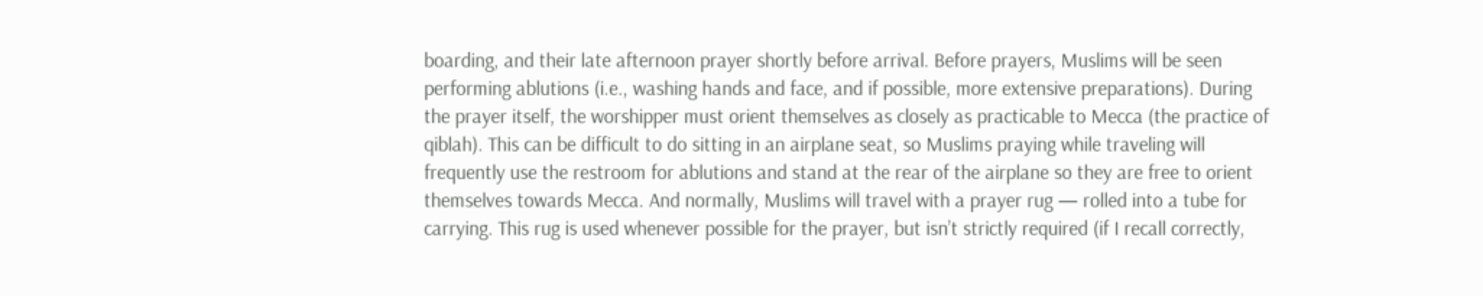boarding, and their late afternoon prayer shortly before arrival. Before prayers, Muslims will be seen performing ablutions (i.e., washing hands and face, and if possible, more extensive preparations). During the prayer itself, the worshipper must orient themselves as closely as practicable to Mecca (the practice of qiblah). This can be difficult to do sitting in an airplane seat, so Muslims praying while traveling will frequently use the restroom for ablutions and stand at the rear of the airplane so they are free to orient themselves towards Mecca. And normally, Muslims will travel with a prayer rug — rolled into a tube for carrying. This rug is used whenever possible for the prayer, but isn’t strictly required (if I recall correctly,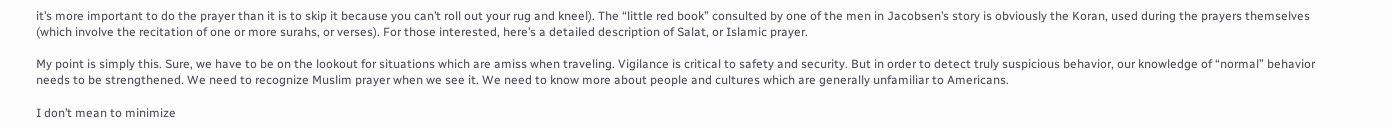it’s more important to do the prayer than it is to skip it because you can’t roll out your rug and kneel). The “little red book” consulted by one of the men in Jacobsen’s story is obviously the Koran, used during the prayers themselves (which involve the recitation of one or more surahs, or verses). For those interested, here’s a detailed description of Salat, or Islamic prayer.

My point is simply this. Sure, we have to be on the lookout for situations which are amiss when traveling. Vigilance is critical to safety and security. But in order to detect truly suspicious behavior, our knowledge of “normal” behavior needs to be strengthened. We need to recognize Muslim prayer when we see it. We need to know more about people and cultures which are generally unfamiliar to Americans.

I don’t mean to minimize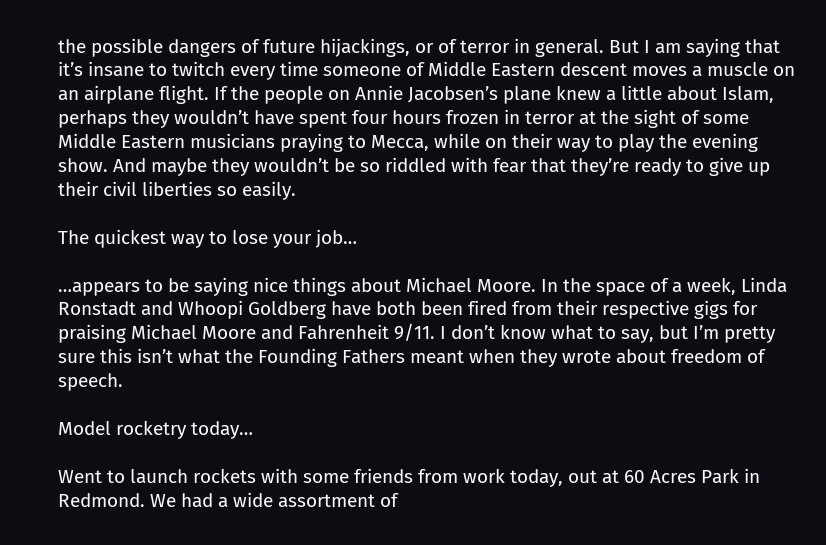the possible dangers of future hijackings, or of terror in general. But I am saying that it’s insane to twitch every time someone of Middle Eastern descent moves a muscle on an airplane flight. If the people on Annie Jacobsen’s plane knew a little about Islam, perhaps they wouldn’t have spent four hours frozen in terror at the sight of some Middle Eastern musicians praying to Mecca, while on their way to play the evening show. And maybe they wouldn’t be so riddled with fear that they’re ready to give up their civil liberties so easily.

The quickest way to lose your job…

…appears to be saying nice things about Michael Moore. In the space of a week, Linda Ronstadt and Whoopi Goldberg have both been fired from their respective gigs for praising Michael Moore and Fahrenheit 9/11. I don’t know what to say, but I’m pretty sure this isn’t what the Founding Fathers meant when they wrote about freedom of speech.

Model rocketry today…

Went to launch rockets with some friends from work today, out at 60 Acres Park in Redmond. We had a wide assortment of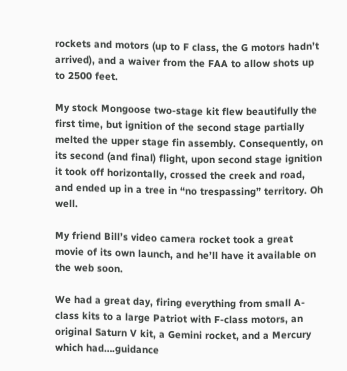rockets and motors (up to F class, the G motors hadn’t arrived), and a waiver from the FAA to allow shots up to 2500 feet.

My stock Mongoose two-stage kit flew beautifully the first time, but ignition of the second stage partially melted the upper stage fin assembly. Consequently, on its second (and final) flight, upon second stage ignition it took off horizontally, crossed the creek and road, and ended up in a tree in “no trespassing” territory. Oh well.

My friend Bill’s video camera rocket took a great movie of its own launch, and he’ll have it available on the web soon.

We had a great day, firing everything from small A-class kits to a large Patriot with F-class motors, an original Saturn V kit, a Gemini rocket, and a Mercury which had….guidance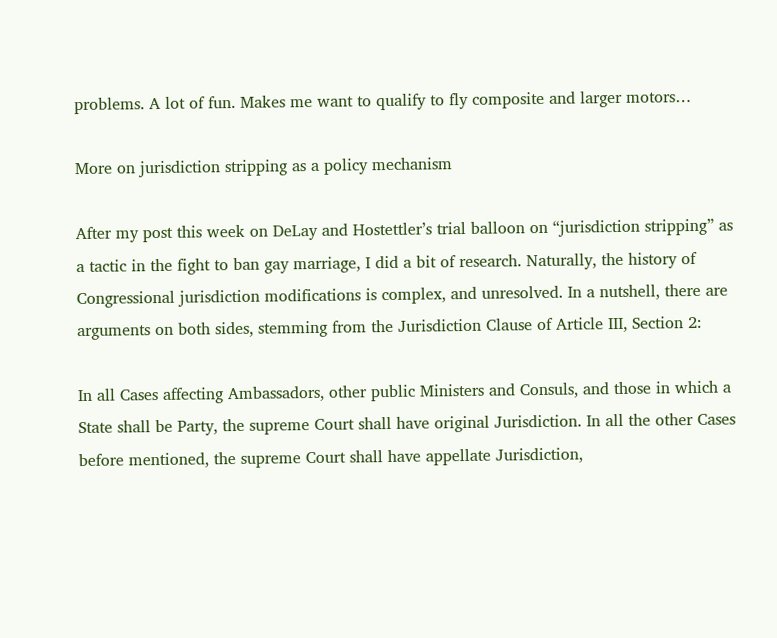problems. A lot of fun. Makes me want to qualify to fly composite and larger motors…

More on jurisdiction stripping as a policy mechanism

After my post this week on DeLay and Hostettler’s trial balloon on “jurisdiction stripping” as a tactic in the fight to ban gay marriage, I did a bit of research. Naturally, the history of Congressional jurisdiction modifications is complex, and unresolved. In a nutshell, there are arguments on both sides, stemming from the Jurisdiction Clause of Article III, Section 2:

In all Cases affecting Ambassadors, other public Ministers and Consuls, and those in which a State shall be Party, the supreme Court shall have original Jurisdiction. In all the other Cases before mentioned, the supreme Court shall have appellate Jurisdiction,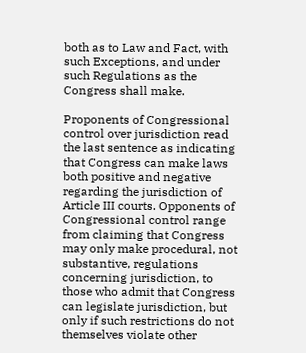both as to Law and Fact, with such Exceptions, and under such Regulations as the Congress shall make.

Proponents of Congressional control over jurisdiction read the last sentence as indicating that Congress can make laws both positive and negative regarding the jurisdiction of Article III courts. Opponents of Congressional control range from claiming that Congress may only make procedural, not substantive, regulations concerning jurisdiction, to those who admit that Congress can legislate jurisdiction, but only if such restrictions do not themselves violate other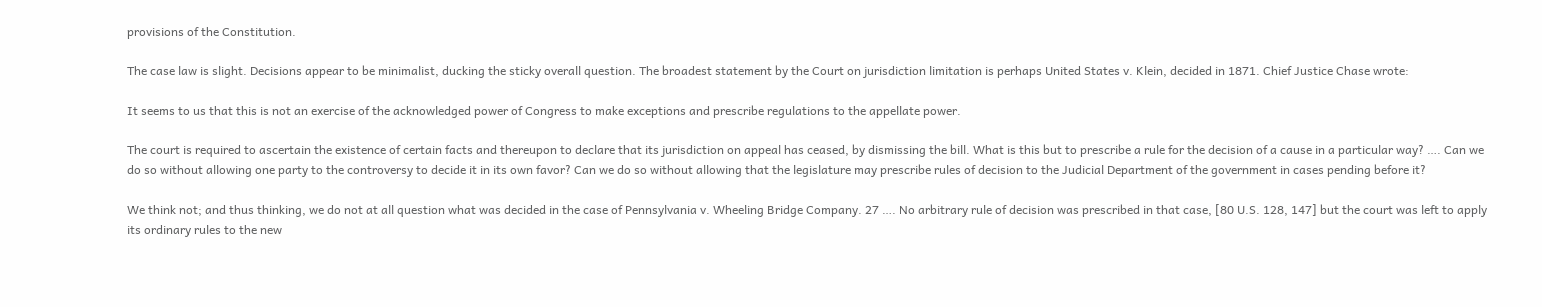provisions of the Constitution.

The case law is slight. Decisions appear to be minimalist, ducking the sticky overall question. The broadest statement by the Court on jurisdiction limitation is perhaps United States v. Klein, decided in 1871. Chief Justice Chase wrote:

It seems to us that this is not an exercise of the acknowledged power of Congress to make exceptions and prescribe regulations to the appellate power.

The court is required to ascertain the existence of certain facts and thereupon to declare that its jurisdiction on appeal has ceased, by dismissing the bill. What is this but to prescribe a rule for the decision of a cause in a particular way? …. Can we do so without allowing one party to the controversy to decide it in its own favor? Can we do so without allowing that the legislature may prescribe rules of decision to the Judicial Department of the government in cases pending before it?

We think not; and thus thinking, we do not at all question what was decided in the case of Pennsylvania v. Wheeling Bridge Company. 27 …. No arbitrary rule of decision was prescribed in that case, [80 U.S. 128, 147] but the court was left to apply its ordinary rules to the new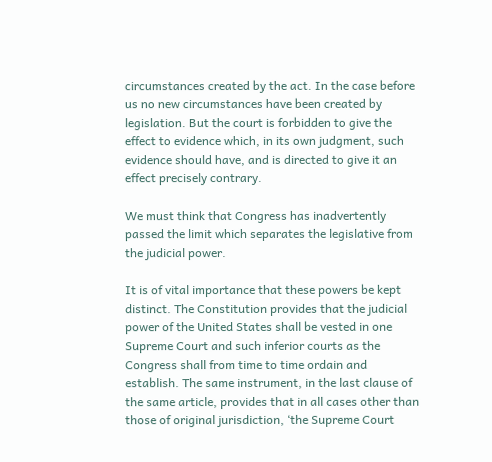circumstances created by the act. In the case before us no new circumstances have been created by legislation. But the court is forbidden to give the effect to evidence which, in its own judgment, such evidence should have, and is directed to give it an effect precisely contrary.

We must think that Congress has inadvertently passed the limit which separates the legislative from the judicial power.

It is of vital importance that these powers be kept distinct. The Constitution provides that the judicial power of the United States shall be vested in one Supreme Court and such inferior courts as the Congress shall from time to time ordain and establish. The same instrument, in the last clause of the same article, provides that in all cases other than those of original jurisdiction, ‘the Supreme Court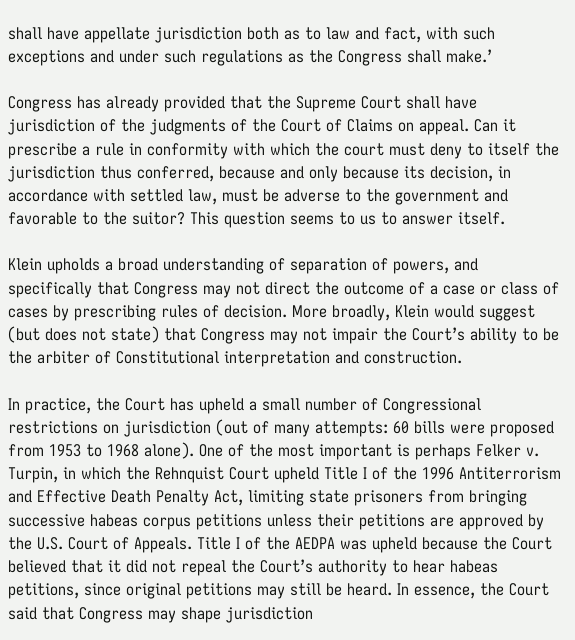shall have appellate jurisdiction both as to law and fact, with such exceptions and under such regulations as the Congress shall make.’

Congress has already provided that the Supreme Court shall have jurisdiction of the judgments of the Court of Claims on appeal. Can it prescribe a rule in conformity with which the court must deny to itself the jurisdiction thus conferred, because and only because its decision, in accordance with settled law, must be adverse to the government and favorable to the suitor? This question seems to us to answer itself.

Klein upholds a broad understanding of separation of powers, and specifically that Congress may not direct the outcome of a case or class of cases by prescribing rules of decision. More broadly, Klein would suggest (but does not state) that Congress may not impair the Court’s ability to be the arbiter of Constitutional interpretation and construction.

In practice, the Court has upheld a small number of Congressional restrictions on jurisdiction (out of many attempts: 60 bills were proposed from 1953 to 1968 alone). One of the most important is perhaps Felker v. Turpin, in which the Rehnquist Court upheld Title I of the 1996 Antiterrorism and Effective Death Penalty Act, limiting state prisoners from bringing successive habeas corpus petitions unless their petitions are approved by the U.S. Court of Appeals. Title I of the AEDPA was upheld because the Court believed that it did not repeal the Court’s authority to hear habeas petitions, since original petitions may still be heard. In essence, the Court said that Congress may shape jurisdiction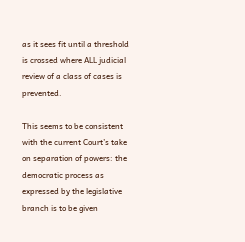as it sees fit until a threshold is crossed where ALL judicial review of a class of cases is prevented.

This seems to be consistent with the current Court’s take on separation of powers: the democratic process as expressed by the legislative branch is to be given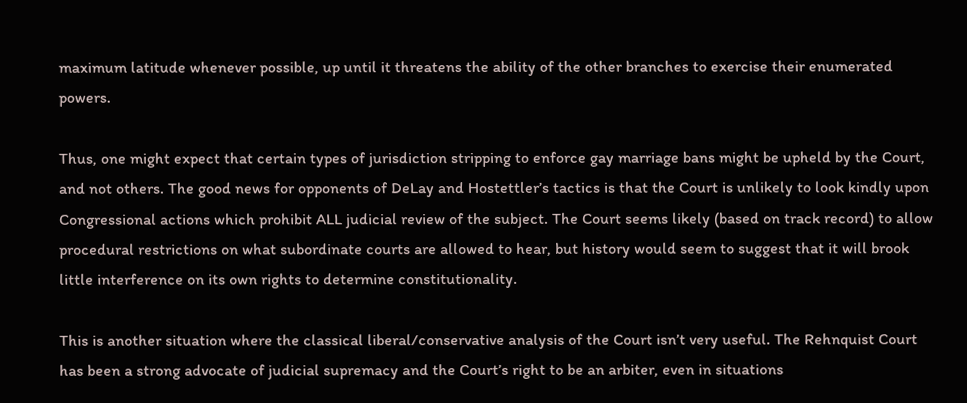maximum latitude whenever possible, up until it threatens the ability of the other branches to exercise their enumerated powers.

Thus, one might expect that certain types of jurisdiction stripping to enforce gay marriage bans might be upheld by the Court, and not others. The good news for opponents of DeLay and Hostettler’s tactics is that the Court is unlikely to look kindly upon Congressional actions which prohibit ALL judicial review of the subject. The Court seems likely (based on track record) to allow procedural restrictions on what subordinate courts are allowed to hear, but history would seem to suggest that it will brook little interference on its own rights to determine constitutionality.

This is another situation where the classical liberal/conservative analysis of the Court isn’t very useful. The Rehnquist Court has been a strong advocate of judicial supremacy and the Court’s right to be an arbiter, even in situations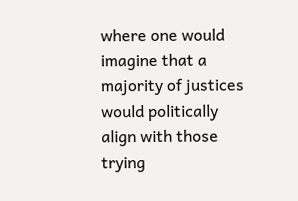where one would imagine that a majority of justices would politically align with those trying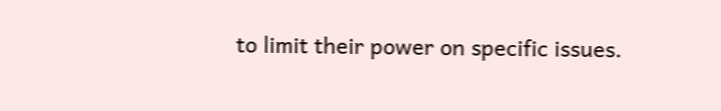to limit their power on specific issues.